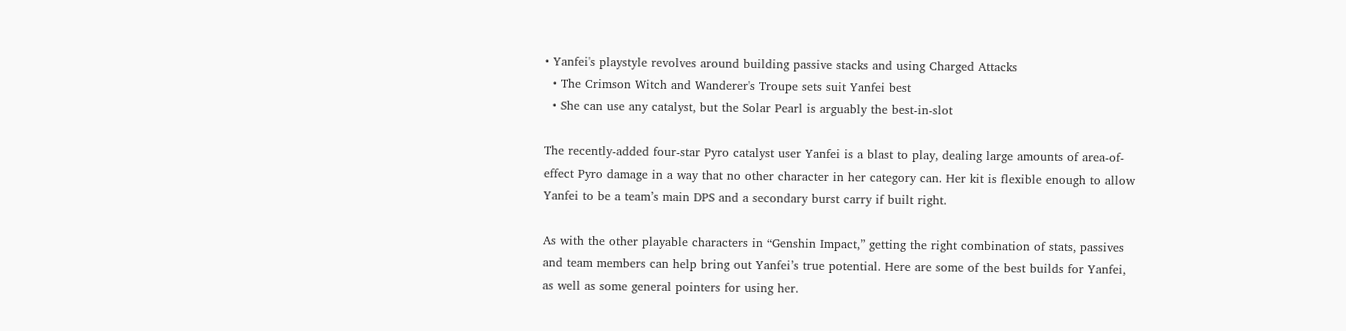• Yanfei's playstyle revolves around building passive stacks and using Charged Attacks
  • The Crimson Witch and Wanderer's Troupe sets suit Yanfei best
  • She can use any catalyst, but the Solar Pearl is arguably the best-in-slot

The recently-added four-star Pyro catalyst user Yanfei is a blast to play, dealing large amounts of area-of-effect Pyro damage in a way that no other character in her category can. Her kit is flexible enough to allow Yanfei to be a team’s main DPS and a secondary burst carry if built right.

As with the other playable characters in “Genshin Impact,” getting the right combination of stats, passives and team members can help bring out Yanfei’s true potential. Here are some of the best builds for Yanfei, as well as some general pointers for using her.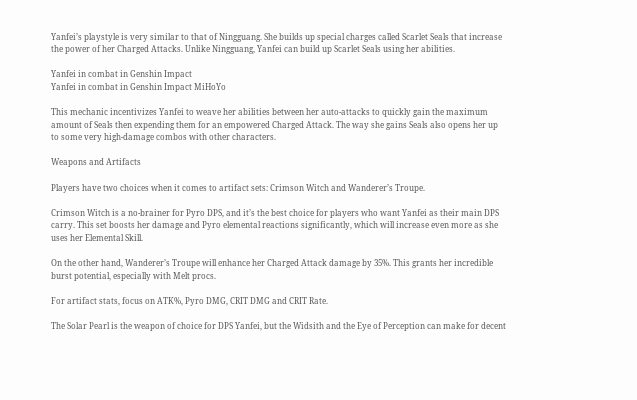Yanfei’s playstyle is very similar to that of Ningguang. She builds up special charges called Scarlet Seals that increase the power of her Charged Attacks. Unlike Ningguang, Yanfei can build up Scarlet Seals using her abilities.

Yanfei in combat in Genshin Impact
Yanfei in combat in Genshin Impact MiHoYo

This mechanic incentivizes Yanfei to weave her abilities between her auto-attacks to quickly gain the maximum amount of Seals then expending them for an empowered Charged Attack. The way she gains Seals also opens her up to some very high-damage combos with other characters.

Weapons and Artifacts

Players have two choices when it comes to artifact sets: Crimson Witch and Wanderer’s Troupe.

Crimson Witch is a no-brainer for Pyro DPS, and it’s the best choice for players who want Yanfei as their main DPS carry. This set boosts her damage and Pyro elemental reactions significantly, which will increase even more as she uses her Elemental Skill.

On the other hand, Wanderer’s Troupe will enhance her Charged Attack damage by 35%. This grants her incredible burst potential, especially with Melt procs.

For artifact stats, focus on ATK%, Pyro DMG, CRIT DMG and CRIT Rate.

The Solar Pearl is the weapon of choice for DPS Yanfei, but the Widsith and the Eye of Perception can make for decent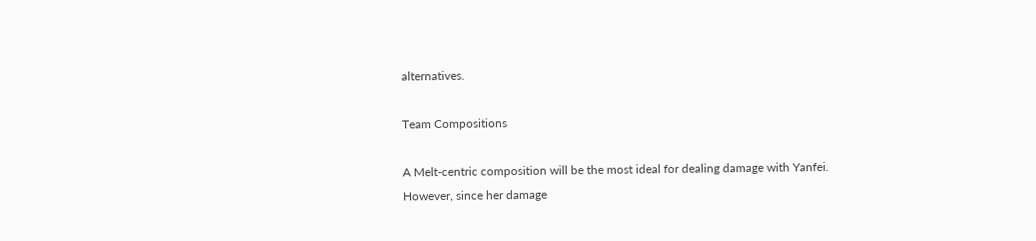alternatives.

Team Compositions

A Melt-centric composition will be the most ideal for dealing damage with Yanfei. However, since her damage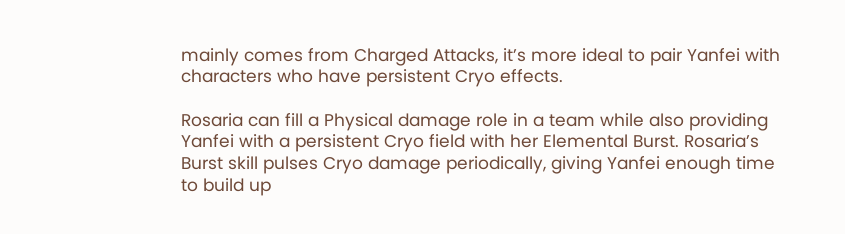mainly comes from Charged Attacks, it’s more ideal to pair Yanfei with characters who have persistent Cryo effects.

Rosaria can fill a Physical damage role in a team while also providing Yanfei with a persistent Cryo field with her Elemental Burst. Rosaria’s Burst skill pulses Cryo damage periodically, giving Yanfei enough time to build up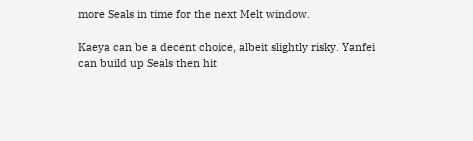more Seals in time for the next Melt window.

Kaeya can be a decent choice, albeit slightly risky. Yanfei can build up Seals then hit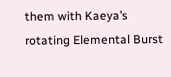them with Kaeya’s rotating Elemental Burst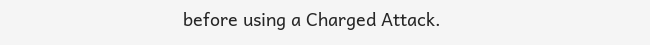before using a Charged Attack.